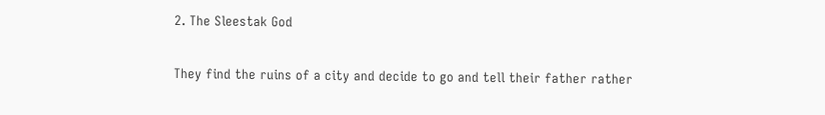2. The Sleestak God

They find the ruins of a city and decide to go and tell their father rather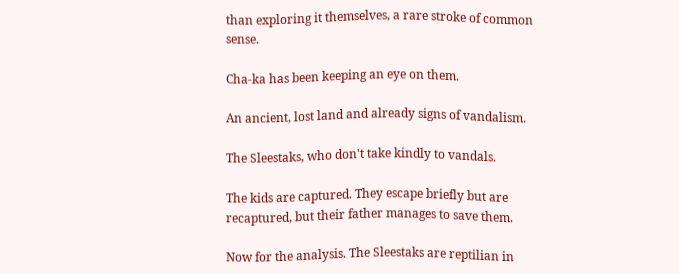than exploring it themselves, a rare stroke of common sense.

Cha-ka has been keeping an eye on them.

An ancient, lost land and already signs of vandalism.

The Sleestaks, who don't take kindly to vandals.

The kids are captured. They escape briefly but are recaptured, but their father manages to save them.

Now for the analysis. The Sleestaks are reptilian in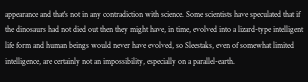appearance and that's not in any contradiction with science. Some scientists have speculated that if the dinosaurs had not died out then they might have, in time, evolved into a lizard-type intelligent life form and human beings would never have evolved, so Sleestaks, even of somewhat limited intelligence, are certainly not an impossibility, especially on a parallel-earth.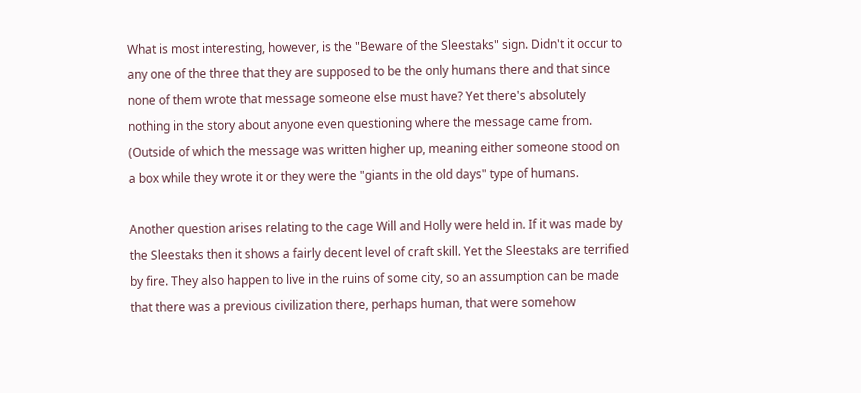What is most interesting, however, is the "Beware of the Sleestaks" sign. Didn't it occur to any one of the three that they are supposed to be the only humans there and that since none of them wrote that message someone else must have? Yet there's absolutely nothing in the story about anyone even questioning where the message came from. (Outside of which the message was written higher up, meaning either someone stood on a box while they wrote it or they were the "giants in the old days" type of humans.

Another question arises relating to the cage Will and Holly were held in. If it was made by the Sleestaks then it shows a fairly decent level of craft skill. Yet the Sleestaks are terrified by fire. They also happen to live in the ruins of some city, so an assumption can be made that there was a previous civilization there, perhaps human, that were somehow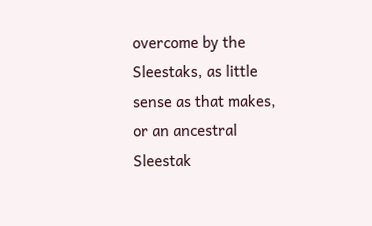overcome by the Sleestaks, as little sense as that makes, or an ancestral Sleestak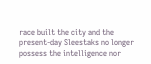race built the city and the present-day Sleestaks no longer possess the intelligence nor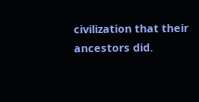civilization that their ancestors did.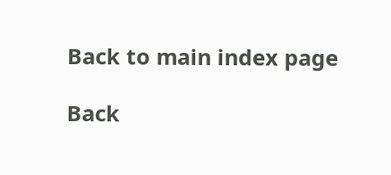Back to main index page

Back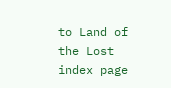to Land of the Lost index page